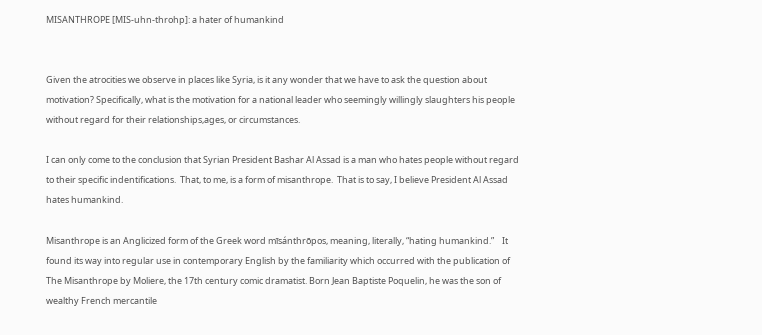MISANTHROPE [MIS-uhn-throhp]: a hater of humankind


Given the atrocities we observe in places like Syria, is it any wonder that we have to ask the question about motivation? Specifically, what is the motivation for a national leader who seemingly willingly slaughters his people without regard for their relationships,ages, or circumstances.

I can only come to the conclusion that Syrian President Bashar Al Assad is a man who hates people without regard to their specific indentifications.  That, to me, is a form of misanthrope.  That is to say, I believe President Al Assad hates humankind.

Misanthrope is an Anglicized form of the Greek word mīsánthrōpos, meaning, literally, “hating humankind.”    It found its way into regular use in contemporary English by the familiarity which occurred with the publication of The Misanthrope by Moliere, the 17th century comic dramatist. Born Jean Baptiste Poquelin, he was the son of wealthy French mercantile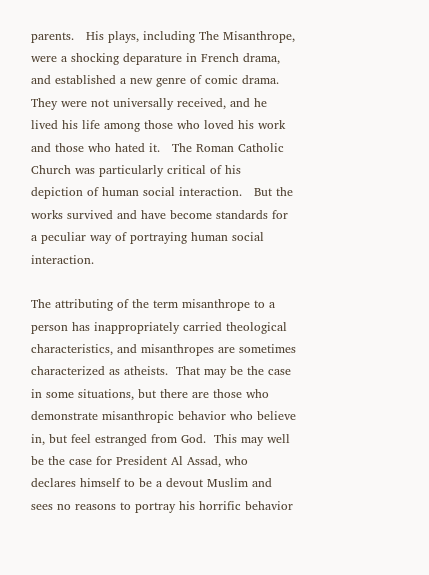parents.   His plays, including The Misanthrope, were a shocking deparature in French drama, and established a new genre of comic drama.  They were not universally received, and he lived his life among those who loved his work and those who hated it.   The Roman Catholic Church was particularly critical of his depiction of human social interaction.   But the works survived and have become standards for a peculiar way of portraying human social interaction.

The attributing of the term misanthrope to a person has inappropriately carried theological characteristics, and misanthropes are sometimes characterized as atheists.  That may be the case in some situations, but there are those who demonstrate misanthropic behavior who believe in, but feel estranged from God.  This may well be the case for President Al Assad, who declares himself to be a devout Muslim and sees no reasons to portray his horrific behavior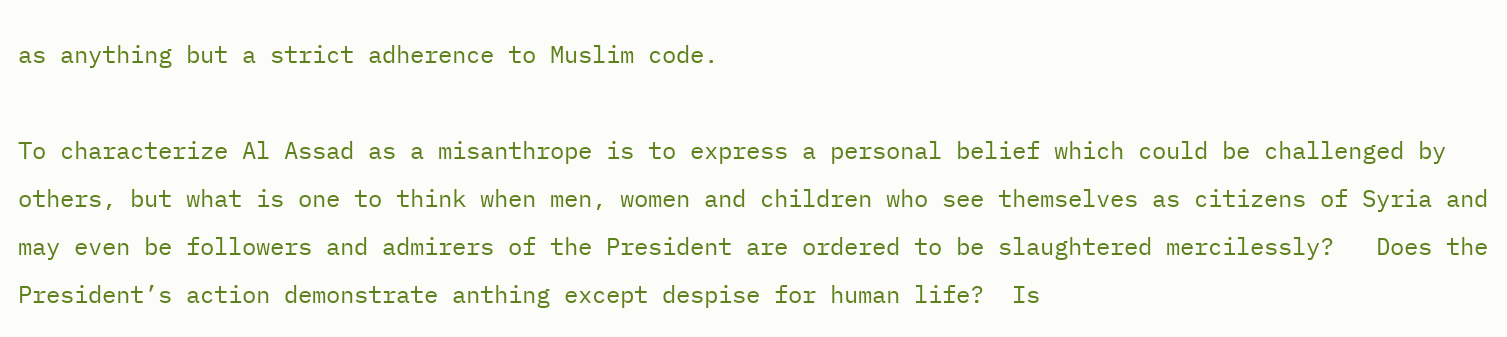as anything but a strict adherence to Muslim code.

To characterize Al Assad as a misanthrope is to express a personal belief which could be challenged by others, but what is one to think when men, women and children who see themselves as citizens of Syria and may even be followers and admirers of the President are ordered to be slaughtered mercilessly?   Does the President’s action demonstrate anthing except despise for human life?  Is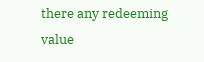there any redeeming value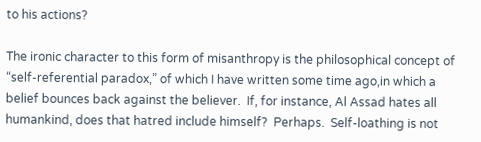to his actions?

The ironic character to this form of misanthropy is the philosophical concept of “self-referential paradox,” of which I have written some time ago,in which a belief bounces back against the believer.  If, for instance, Al Assad hates all humankind, does that hatred include himself?  Perhaps.  Self-loathing is not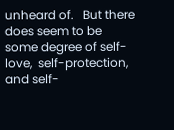unheard of.   But there does seem to be some degree of self-love,  self-protection, and self-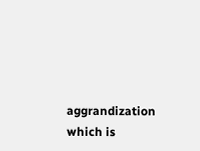aggrandization which is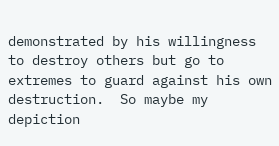demonstrated by his willingness to destroy others but go to extremes to guard against his own destruction.  So maybe my depiction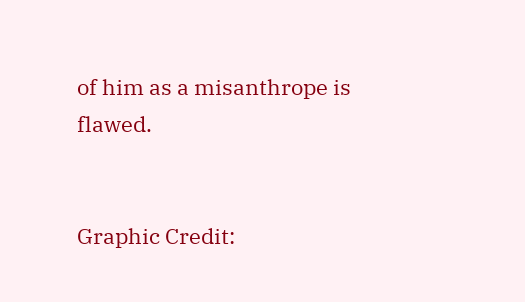of him as a misanthrope is flawed.


Graphic Credit: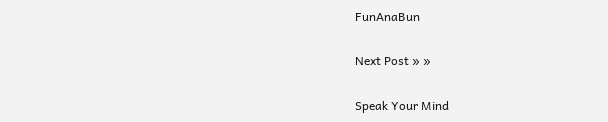FunAnaBun

Next Post » »

Speak Your Mind